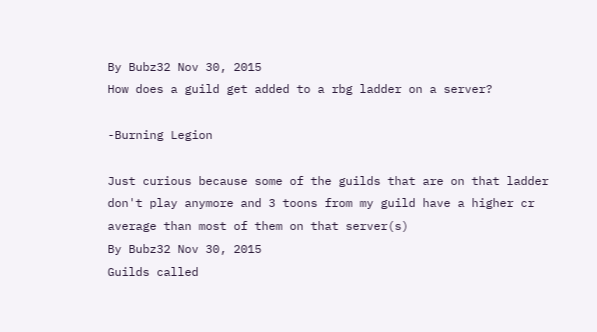By Bubz32 Nov 30, 2015
How does a guild get added to a rbg ladder on a server?

-Burning Legion

Just curious because some of the guilds that are on that ladder don't play anymore and 3 toons from my guild have a higher cr average than most of them on that server(s)
By Bubz32 Nov 30, 2015
Guilds called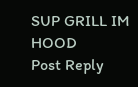SUP GRILL IM HOOD
Post Reply